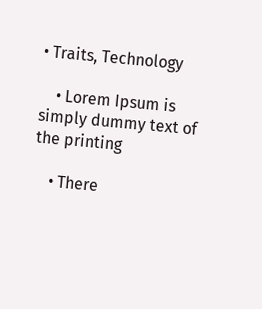• Traits, Technology

    • Lorem Ipsum is simply dummy text of the printing

    • There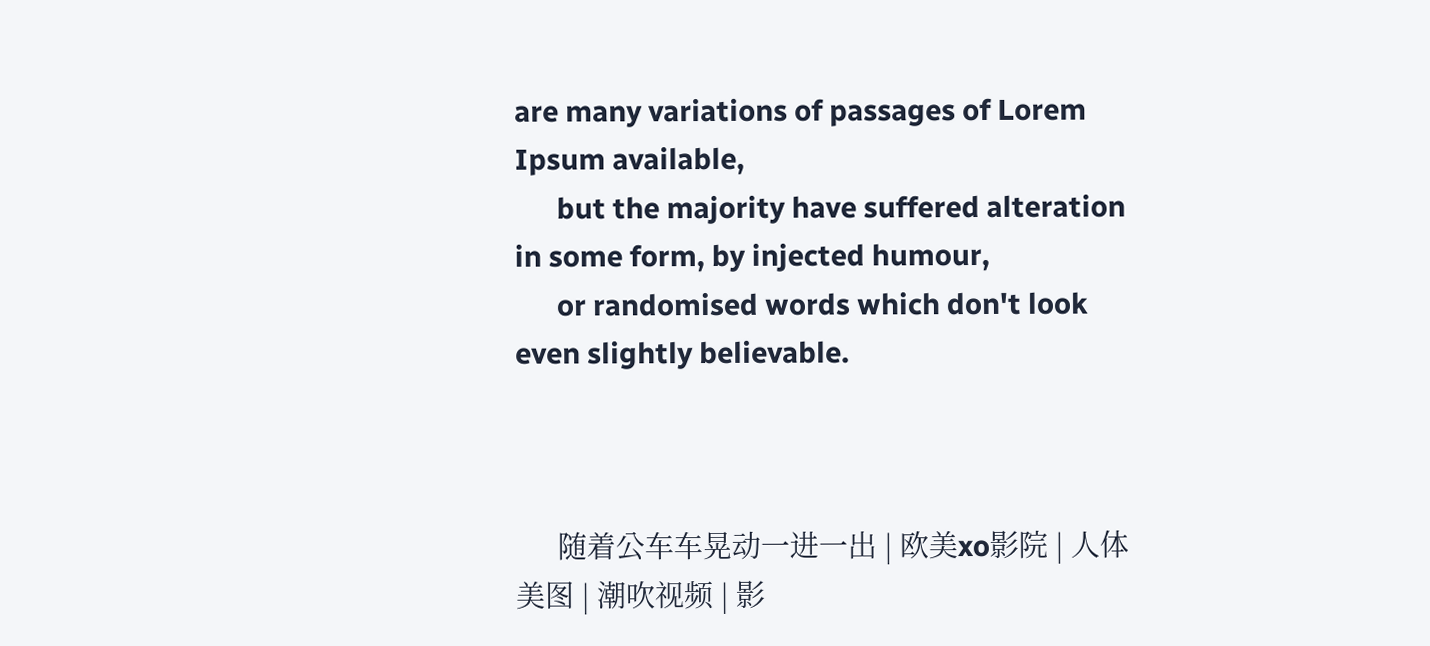are many variations of passages of Lorem Ipsum available,
      but the majority have suffered alteration in some form, by injected humour,
      or randomised words which don't look even slightly believable.



      随着公车车晃动一进一出 | 欧美xo影院 | 人体美图 | 潮吹视频 | 影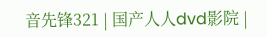音先锋321 | 国产人人dvd影院 |